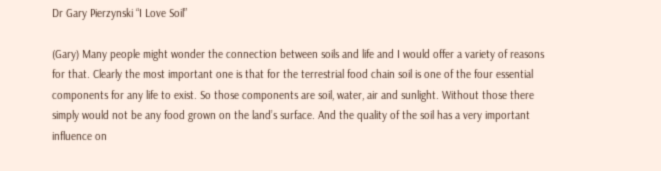Dr Gary Pierzynski “I Love Soil”

(Gary) Many people might wonder the connection between soils and life and I would offer a variety of reasons for that. Clearly the most important one is that for the terrestrial food chain soil is one of the four essential components for any life to exist. So those components are soil, water, air and sunlight. Without those there simply would not be any food grown on the land’s surface. And the quality of the soil has a very important influence on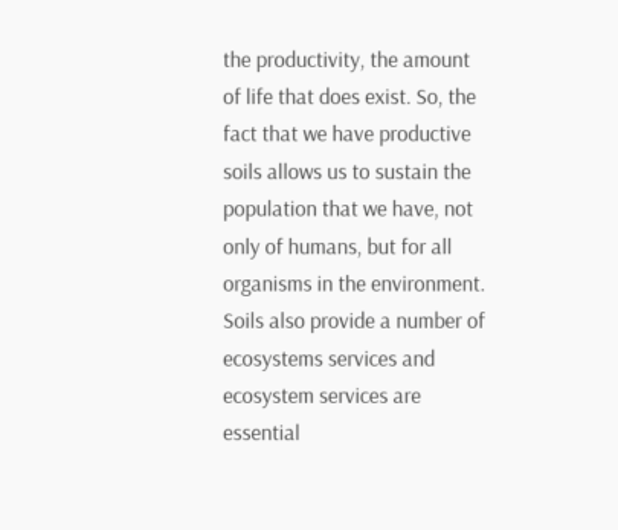the productivity, the amount of life that does exist. So, the fact that we have productive soils allows us to sustain the population that we have, not only of humans, but for all organisms in the environment. Soils also provide a number of ecosystems services and ecosystem services are essential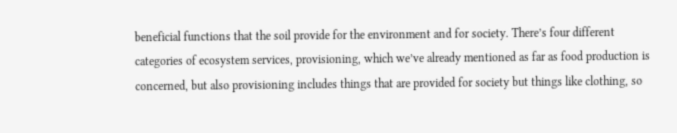beneficial functions that the soil provide for the environment and for society. There’s four different categories of ecosystem services, provisioning, which we’ve already mentioned as far as food production is concerned, but also provisioning includes things that are provided for society but things like clothing, so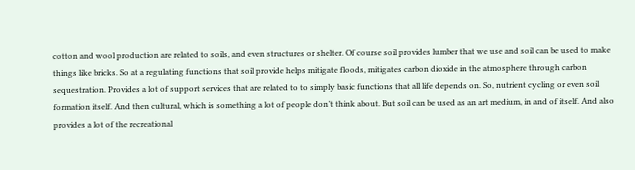cotton and wool production are related to soils, and even structures or shelter. Of course soil provides lumber that we use and soil can be used to make things like bricks. So at a regulating functions that soil provide helps mitigate floods, mitigates carbon dioxide in the atmosphere through carbon sequestration. Provides a lot of support services that are related to to simply basic functions that all life depends on. So, nutrient cycling or even soil formation itself. And then cultural, which is something a lot of people don’t think about. But soil can be used as an art medium, in and of itself. And also provides a lot of the recreational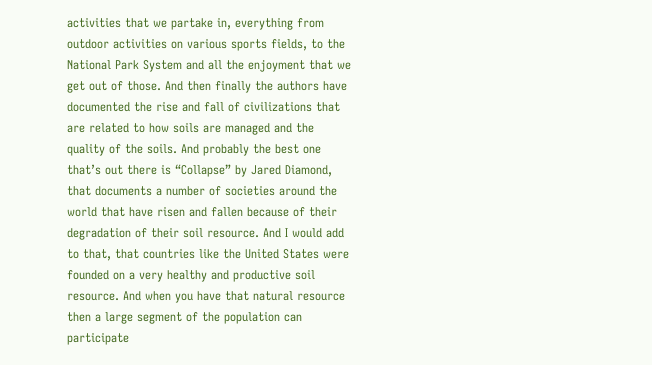activities that we partake in, everything from outdoor activities on various sports fields, to the National Park System and all the enjoyment that we get out of those. And then finally the authors have documented the rise and fall of civilizations that are related to how soils are managed and the quality of the soils. And probably the best one that’s out there is “Collapse” by Jared Diamond, that documents a number of societies around the world that have risen and fallen because of their degradation of their soil resource. And I would add to that, that countries like the United States were founded on a very healthy and productive soil resource. And when you have that natural resource then a large segment of the population can participate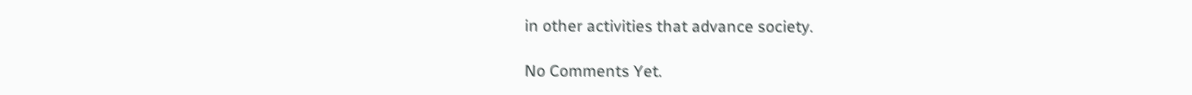in other activities that advance society.

No Comments Yet.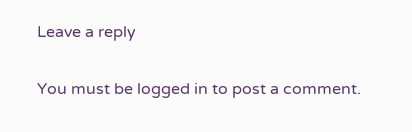Leave a reply

You must be logged in to post a comment.